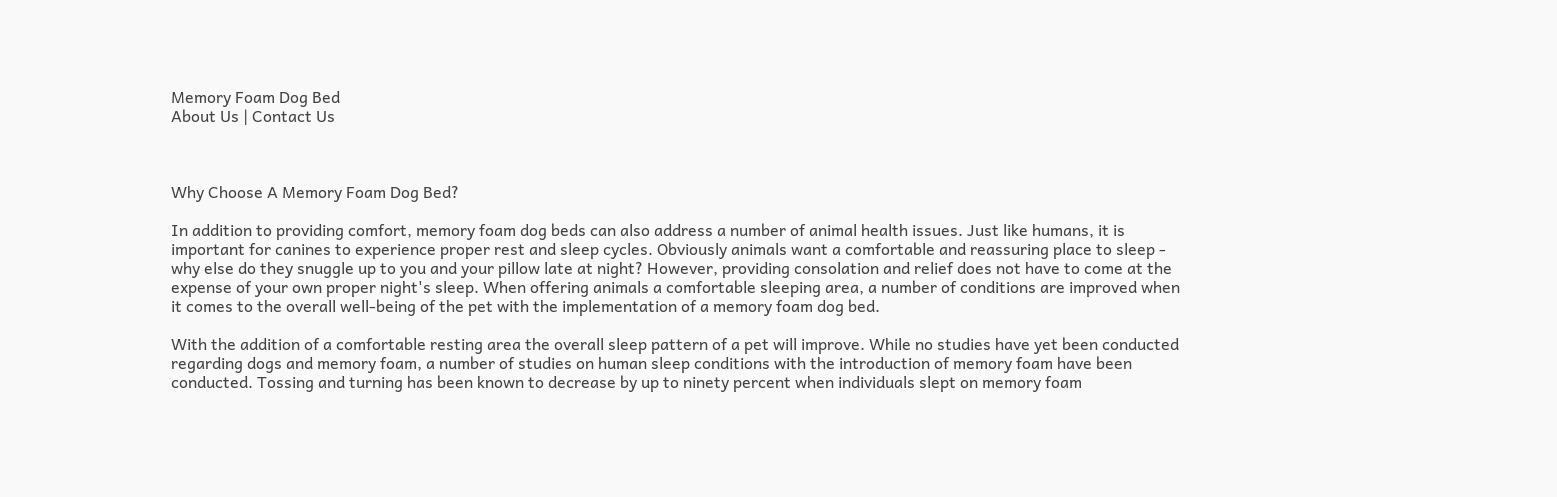Memory Foam Dog Bed
About Us | Contact Us



Why Choose A Memory Foam Dog Bed?

In addition to providing comfort, memory foam dog beds can also address a number of animal health issues. Just like humans, it is important for canines to experience proper rest and sleep cycles. Obviously animals want a comfortable and reassuring place to sleep - why else do they snuggle up to you and your pillow late at night? However, providing consolation and relief does not have to come at the expense of your own proper night's sleep. When offering animals a comfortable sleeping area, a number of conditions are improved when it comes to the overall well-being of the pet with the implementation of a memory foam dog bed.

With the addition of a comfortable resting area the overall sleep pattern of a pet will improve. While no studies have yet been conducted regarding dogs and memory foam, a number of studies on human sleep conditions with the introduction of memory foam have been conducted. Tossing and turning has been known to decrease by up to ninety percent when individuals slept on memory foam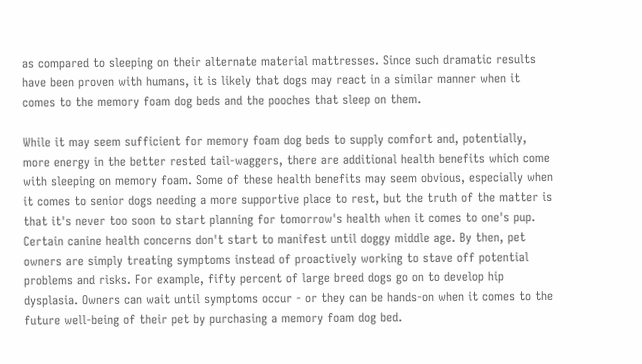as compared to sleeping on their alternate material mattresses. Since such dramatic results have been proven with humans, it is likely that dogs may react in a similar manner when it comes to the memory foam dog beds and the pooches that sleep on them.

While it may seem sufficient for memory foam dog beds to supply comfort and, potentially, more energy in the better rested tail-waggers, there are additional health benefits which come with sleeping on memory foam. Some of these health benefits may seem obvious, especially when it comes to senior dogs needing a more supportive place to rest, but the truth of the matter is that it's never too soon to start planning for tomorrow's health when it comes to one's pup. Certain canine health concerns don't start to manifest until doggy middle age. By then, pet owners are simply treating symptoms instead of proactively working to stave off potential problems and risks. For example, fifty percent of large breed dogs go on to develop hip dysplasia. Owners can wait until symptoms occur - or they can be hands-on when it comes to the future well-being of their pet by purchasing a memory foam dog bed.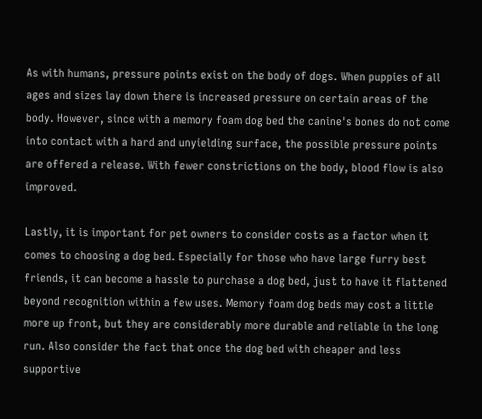As with humans, pressure points exist on the body of dogs. When puppies of all ages and sizes lay down there is increased pressure on certain areas of the body. However, since with a memory foam dog bed the canine's bones do not come into contact with a hard and unyielding surface, the possible pressure points are offered a release. With fewer constrictions on the body, blood flow is also improved.

Lastly, it is important for pet owners to consider costs as a factor when it comes to choosing a dog bed. Especially for those who have large furry best friends, it can become a hassle to purchase a dog bed, just to have it flattened beyond recognition within a few uses. Memory foam dog beds may cost a little more up front, but they are considerably more durable and reliable in the long run. Also consider the fact that once the dog bed with cheaper and less supportive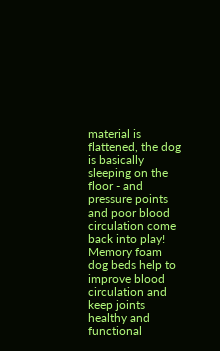material is flattened, the dog is basically sleeping on the floor - and pressure points and poor blood circulation come back into play! Memory foam dog beds help to improve blood circulation and keep joints healthy and functional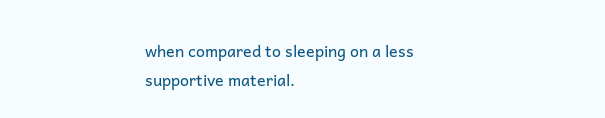when compared to sleeping on a less supportive material.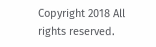Copyright 2018 All rights reserved.